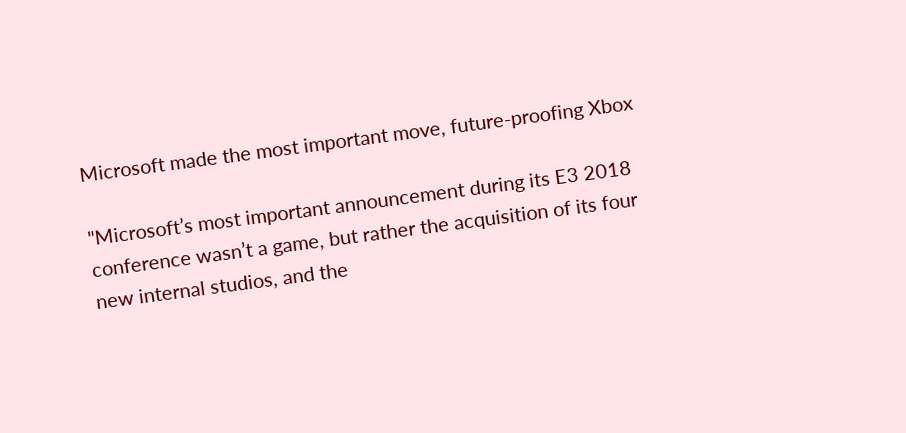Microsoft made the most important move, future-proofing Xbox

"Microsoft’s most important announcement during its E3 2018 conference wasn’t a game, but rather the acquisition of its four new internal studios, and the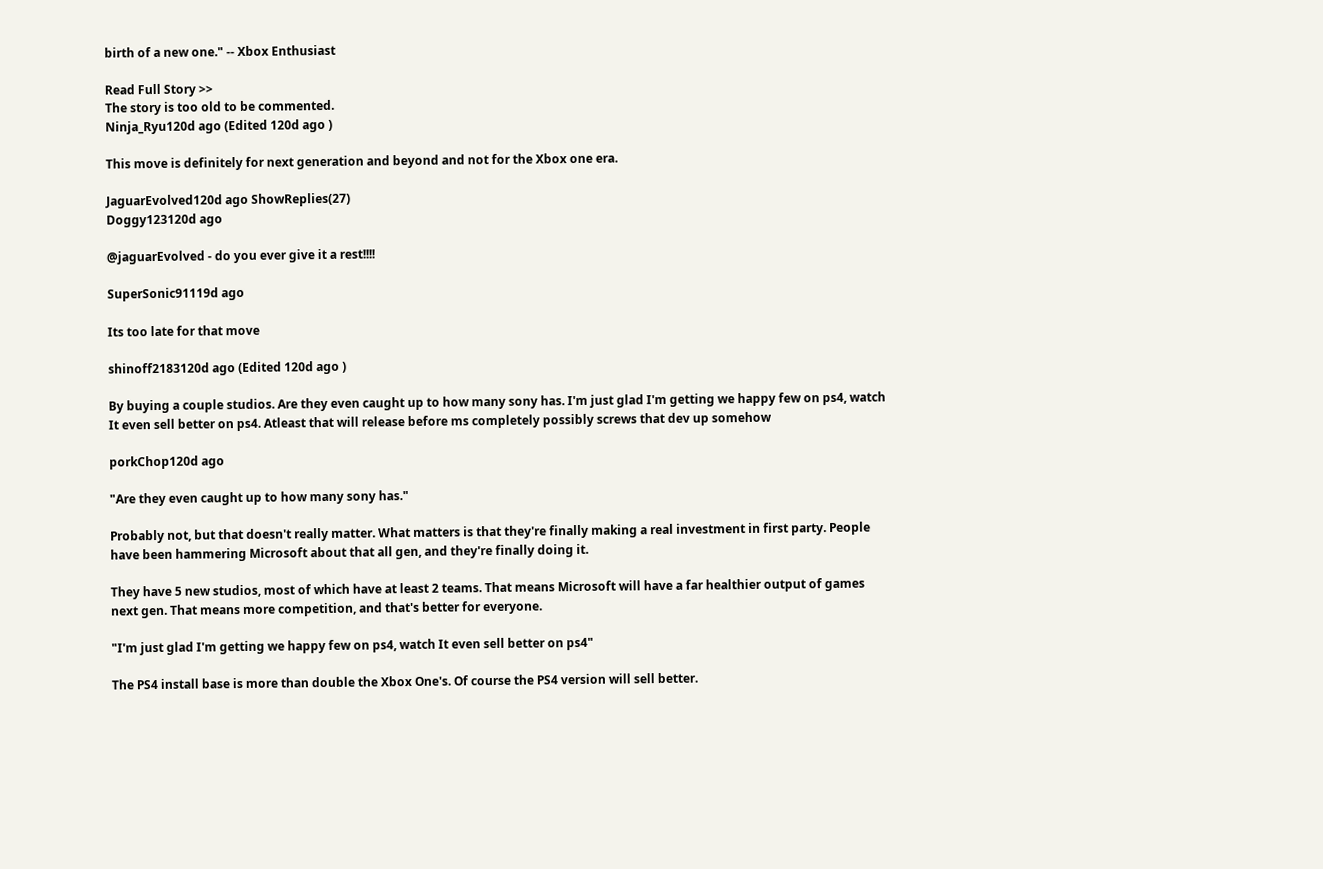birth of a new one." -- Xbox Enthusiast

Read Full Story >>
The story is too old to be commented.
Ninja_Ryu120d ago (Edited 120d ago )

This move is definitely for next generation and beyond and not for the Xbox one era.

JaguarEvolved120d ago ShowReplies(27)
Doggy123120d ago

@jaguarEvolved - do you ever give it a rest!!!!

SuperSonic91119d ago

Its too late for that move

shinoff2183120d ago (Edited 120d ago )

By buying a couple studios. Are they even caught up to how many sony has. I'm just glad I'm getting we happy few on ps4, watch It even sell better on ps4. Atleast that will release before ms completely possibly screws that dev up somehow

porkChop120d ago

"Are they even caught up to how many sony has."

Probably not, but that doesn't really matter. What matters is that they're finally making a real investment in first party. People have been hammering Microsoft about that all gen, and they're finally doing it.

They have 5 new studios, most of which have at least 2 teams. That means Microsoft will have a far healthier output of games next gen. That means more competition, and that's better for everyone.

"I'm just glad I'm getting we happy few on ps4, watch It even sell better on ps4"

The PS4 install base is more than double the Xbox One's. Of course the PS4 version will sell better.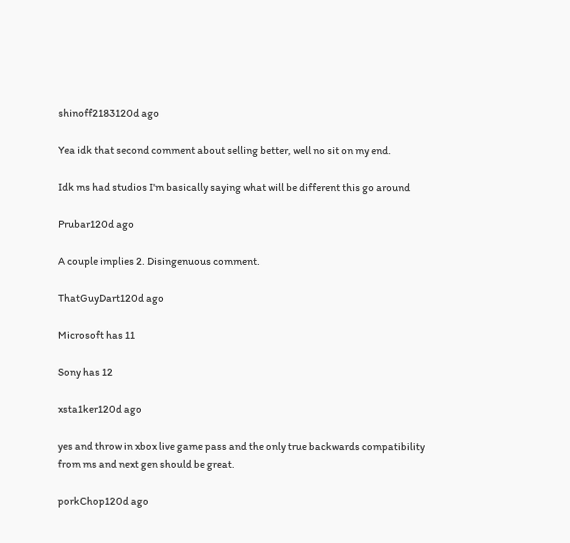shinoff2183120d ago

Yea idk that second comment about selling better, well no sit on my end.

Idk ms had studios I'm basically saying what will be different this go around

Prubar120d ago

A couple implies 2. Disingenuous comment.

ThatGuyDart120d ago

Microsoft has 11

Sony has 12

xsta1ker120d ago

yes and throw in xbox live game pass and the only true backwards compatibility
from ms and next gen should be great.

porkChop120d ago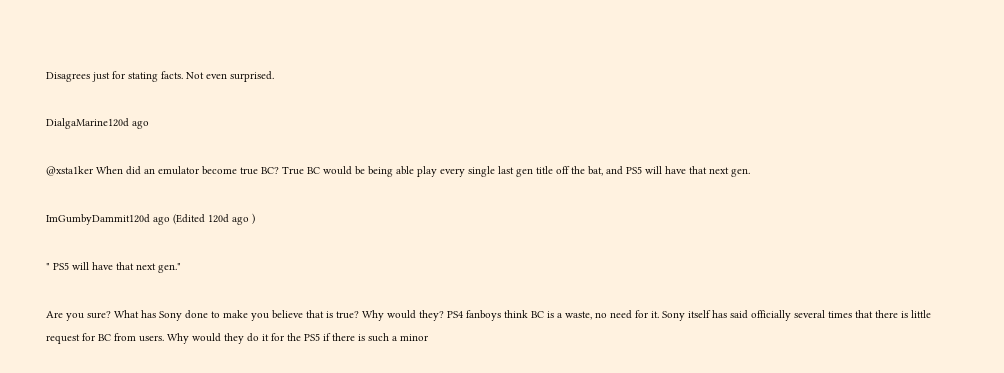Disagrees just for stating facts. Not even surprised.

DialgaMarine120d ago

@xsta1ker When did an emulator become true BC? True BC would be being able play every single last gen title off the bat, and PS5 will have that next gen.

ImGumbyDammit120d ago (Edited 120d ago )

" PS5 will have that next gen."

Are you sure? What has Sony done to make you believe that is true? Why would they? PS4 fanboys think BC is a waste, no need for it. Sony itself has said officially several times that there is little request for BC from users. Why would they do it for the PS5 if there is such a minor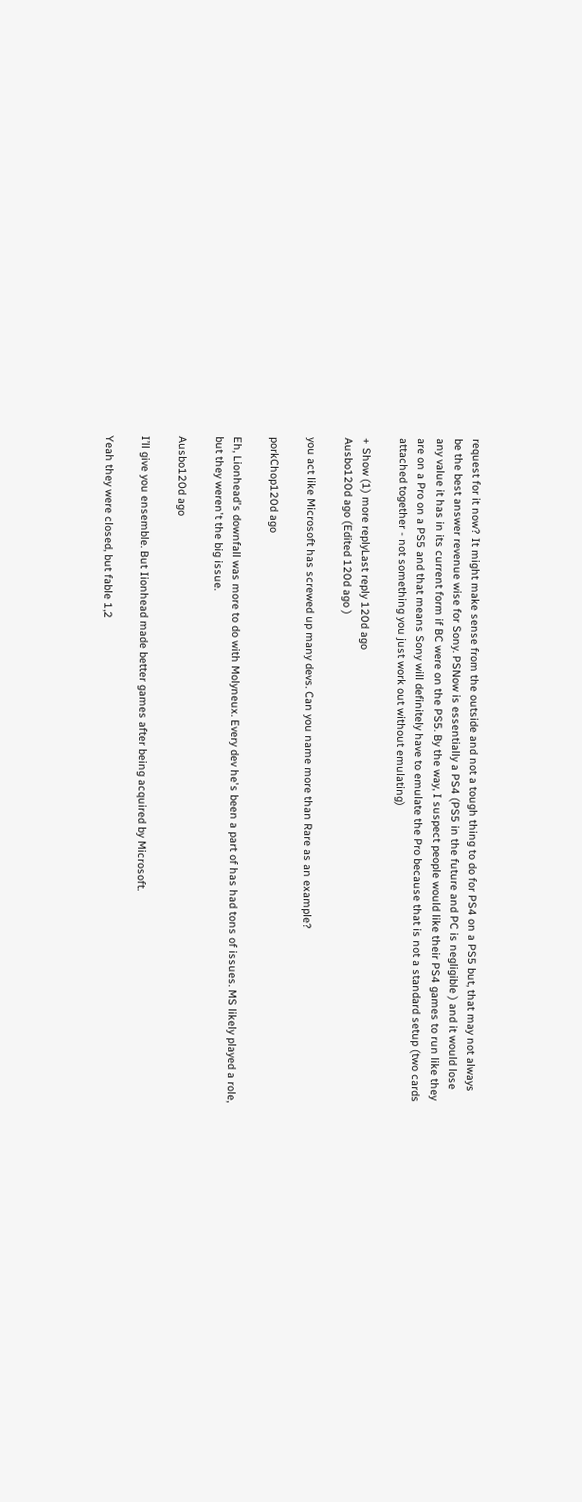request for it now? It might make sense from the outside and not a tough thing to do for PS4 on a PS5 but, that may not always be the best answer revenue wise for Sony. PSNow is essentially a PS4 (PS5 in the future and PC is negligible ) and it would lose any value it has in its current form if BC were on the PS5. By the way, I suspect people would like their PS4 games to run like they are on a Pro on a PS5 and that means Sony will definitely have to emulate the Pro because that is not a standard setup (two cards attached together - not something you just work out without emulating)

+ Show (1) more replyLast reply 120d ago
Ausbo120d ago (Edited 120d ago )

you act like Microsoft has screwed up many devs. Can you name more than Rare as an example?

porkChop120d ago

Eh, Lionhead's downfall was more to do with Molyneux. Every dev he's been a part of has had tons of issues. MS likely played a role, but they weren't the big issue.

Ausbo120d ago

I’ll give you ensemble. But Iionhead made better games after being acquired by Microsoft.

Yeah they were closed, but fable 1,2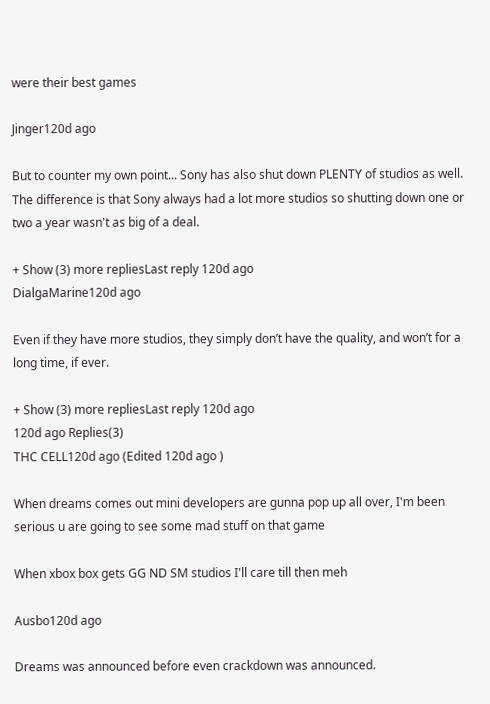were their best games

Jinger120d ago

But to counter my own point... Sony has also shut down PLENTY of studios as well. The difference is that Sony always had a lot more studios so shutting down one or two a year wasn't as big of a deal.

+ Show (3) more repliesLast reply 120d ago
DialgaMarine120d ago

Even if they have more studios, they simply don’t have the quality, and won’t for a long time, if ever.

+ Show (3) more repliesLast reply 120d ago
120d ago Replies(3)
THC CELL120d ago (Edited 120d ago )

When dreams comes out mini developers are gunna pop up all over, I'm been serious u are going to see some mad stuff on that game

When xbox box gets GG ND SM studios I'll care till then meh

Ausbo120d ago

Dreams was announced before even crackdown was announced.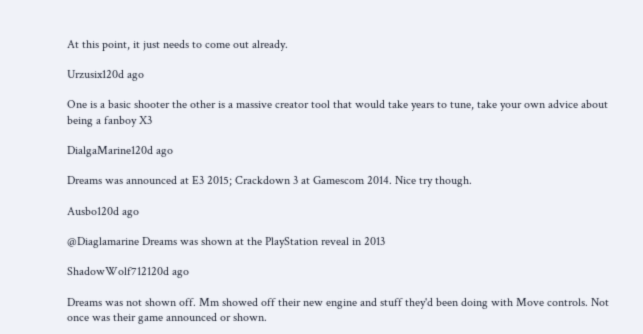At this point, it just needs to come out already.

Urzusix120d ago

One is a basic shooter the other is a massive creator tool that would take years to tune, take your own advice about being a fanboy X3

DialgaMarine120d ago

Dreams was announced at E3 2015; Crackdown 3 at Gamescom 2014. Nice try though.

Ausbo120d ago

@Diaglamarine Dreams was shown at the PlayStation reveal in 2013

ShadowWolf712120d ago

Dreams was not shown off. Mm showed off their new engine and stuff they'd been doing with Move controls. Not once was their game announced or shown.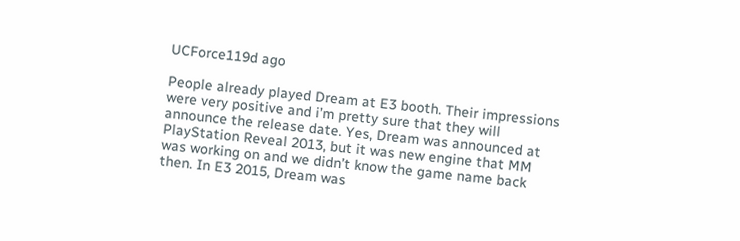UCForce119d ago

People already played Dream at E3 booth. Their impressions were very positive and i’m pretty sure that they will announce the release date. Yes, Dream was announced at PlayStation Reveal 2013, but it was new engine that MM was working on and we didn’t know the game name back then. In E3 2015, Dream was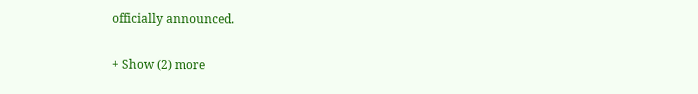officially announced.

+ Show (2) more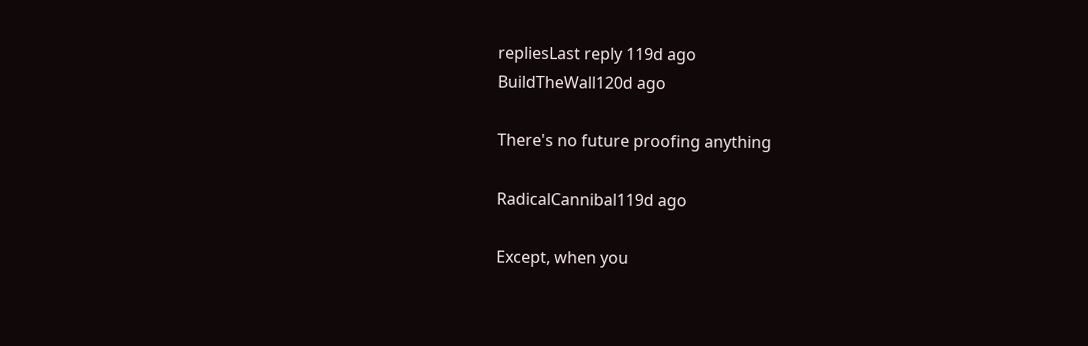repliesLast reply 119d ago
BuildTheWall120d ago

There's no future proofing anything

RadicalCannibal119d ago

Except, when you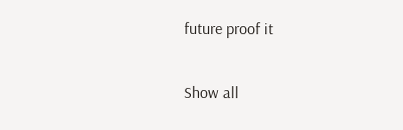future proof it

Show all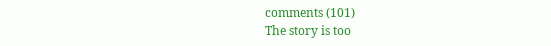comments (101)
The story is too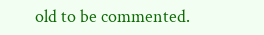old to be commented.